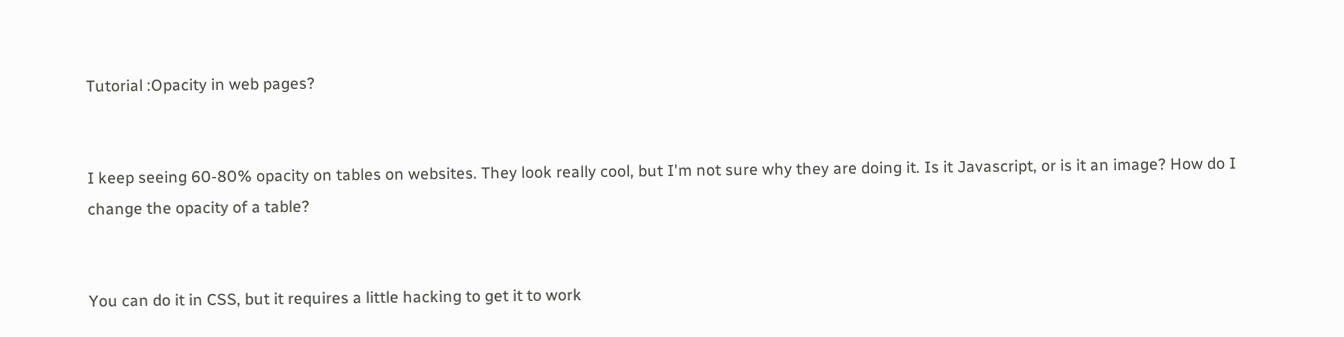Tutorial :Opacity in web pages?


I keep seeing 60-80% opacity on tables on websites. They look really cool, but I'm not sure why they are doing it. Is it Javascript, or is it an image? How do I change the opacity of a table?


You can do it in CSS, but it requires a little hacking to get it to work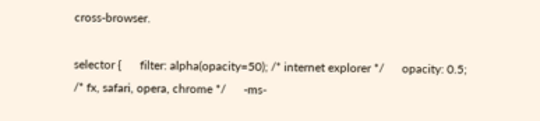cross-browser.

selector {      filter: alpha(opacity=50); /* internet explorer */      opacity: 0.5;           /* fx, safari, opera, chrome */      -ms-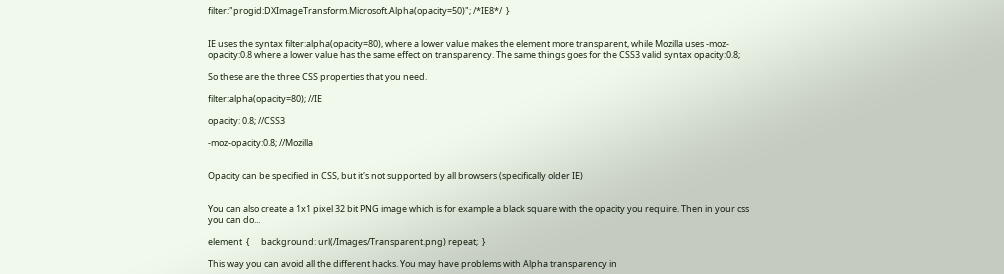filter:"progid:DXImageTransform.Microsoft.Alpha(opacity=50)"; /*IE8*/  }


IE uses the syntax filter:alpha(opacity=80), where a lower value makes the element more transparent, while Mozilla uses -moz-opacity:0.8 where a lower value has the same effect on transparency. The same things goes for the CSS3 valid syntax opacity:0.8;

So these are the three CSS properties that you need.

filter:alpha(opacity=80); //IE

opacity: 0.8; //CSS3

-moz-opacity:0.8; //Mozilla


Opacity can be specified in CSS, but it's not supported by all browsers (specifically older IE)


You can also create a 1x1 pixel 32 bit PNG image which is for example a black square with the opacity you require. Then in your css you can do...

element  {      background: url(/Images/Transparent.png) repeat;  }

This way you can avoid all the different hacks. You may have problems with Alpha transparency in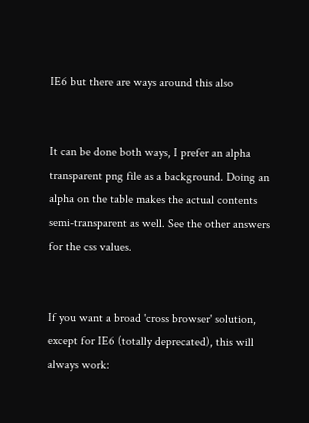IE6 but there are ways around this also


It can be done both ways, I prefer an alpha transparent png file as a background. Doing an alpha on the table makes the actual contents semi-transparent as well. See the other answers for the css values.


If you want a broad 'cross browser' solution, except for IE6 (totally deprecated), this will always work: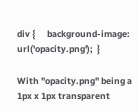div {      background-image: url('opacity.png');  }

With "opacity.png" being a 1px x 1px transparent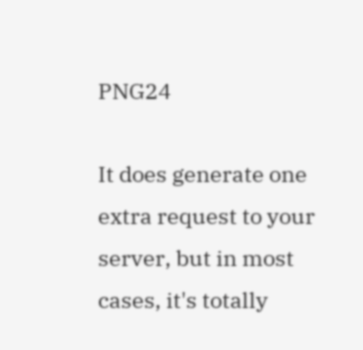PNG24

It does generate one extra request to your server, but in most cases, it's totally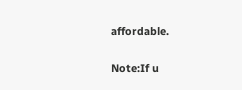affordable.

Note:If u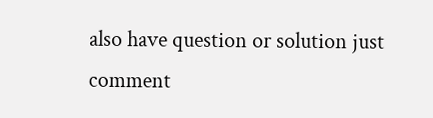also have question or solution just comment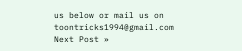us below or mail us on toontricks1994@gmail.com
Next Post »